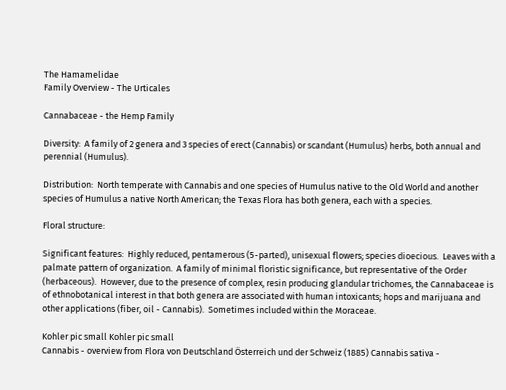The Hamamelidae
Family Overview - The Urticales

Cannabaceae - the Hemp Family

Diversity:  A family of 2 genera and 3 species of erect (Cannabis) or scandant (Humulus) herbs, both annual and perennial (Humulus).

Distribution:  North temperate with Cannabis and one species of Humulus native to the Old World and another species of Humulus a native North American; the Texas Flora has both genera, each with a species.

Floral structure:

Significant features:  Highly reduced, pentamerous (5-parted), unisexual flowers; species dioecious.  Leaves with a palmate pattern of organization.  A family of minimal floristic significance, but representative of the Order (herbaceous).  However, due to the presence of complex, resin producing glandular trichomes, the Cannabaceae is of ethnobotanical interest in that both genera are associated with human intoxicants; hops and marijuana and other applications (fiber, oil - Cannabis).  Sometimes included within the Moraceae.

Kohler pic small Kohler pic small
Cannabis - overview from Flora von Deutschland Österreich und der Schweiz (1885) Cannabis sativa -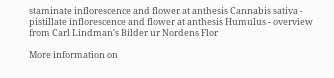staminate inflorescence and flower at anthesis Cannabis sativa - pistillate inflorescence and flower at anthesis Humulus - overview from Carl Lindman's Bilder ur Nordens Flor

More information on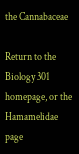the Cannabaceae

Return to the Biology 301 homepage, or the Hamamelidae page